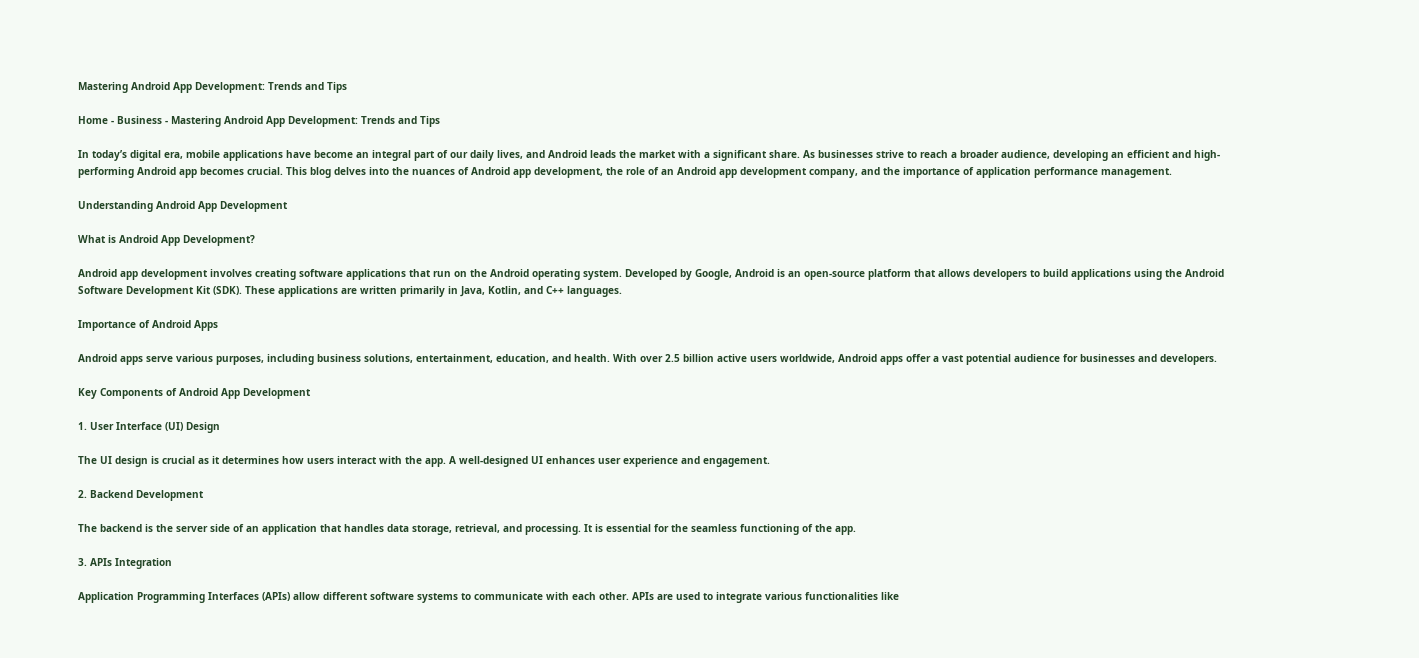Mastering Android App Development: Trends and Tips

Home - Business - Mastering Android App Development: Trends and Tips

In today’s digital era, mobile applications have become an integral part of our daily lives, and Android leads the market with a significant share. As businesses strive to reach a broader audience, developing an efficient and high-performing Android app becomes crucial. This blog delves into the nuances of Android app development, the role of an Android app development company, and the importance of application performance management.

Understanding Android App Development

What is Android App Development?

Android app development involves creating software applications that run on the Android operating system. Developed by Google, Android is an open-source platform that allows developers to build applications using the Android Software Development Kit (SDK). These applications are written primarily in Java, Kotlin, and C++ languages.

Importance of Android Apps

Android apps serve various purposes, including business solutions, entertainment, education, and health. With over 2.5 billion active users worldwide, Android apps offer a vast potential audience for businesses and developers.

Key Components of Android App Development

1. User Interface (UI) Design

The UI design is crucial as it determines how users interact with the app. A well-designed UI enhances user experience and engagement.

2. Backend Development

The backend is the server side of an application that handles data storage, retrieval, and processing. It is essential for the seamless functioning of the app.

3. APIs Integration

Application Programming Interfaces (APIs) allow different software systems to communicate with each other. APIs are used to integrate various functionalities like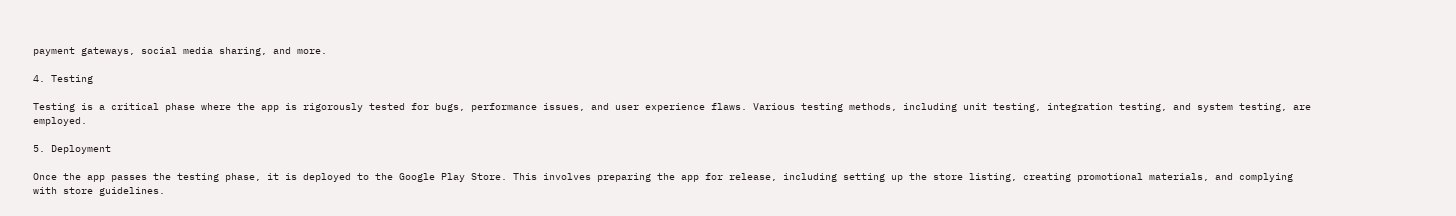payment gateways, social media sharing, and more.

4. Testing

Testing is a critical phase where the app is rigorously tested for bugs, performance issues, and user experience flaws. Various testing methods, including unit testing, integration testing, and system testing, are employed.

5. Deployment

Once the app passes the testing phase, it is deployed to the Google Play Store. This involves preparing the app for release, including setting up the store listing, creating promotional materials, and complying with store guidelines.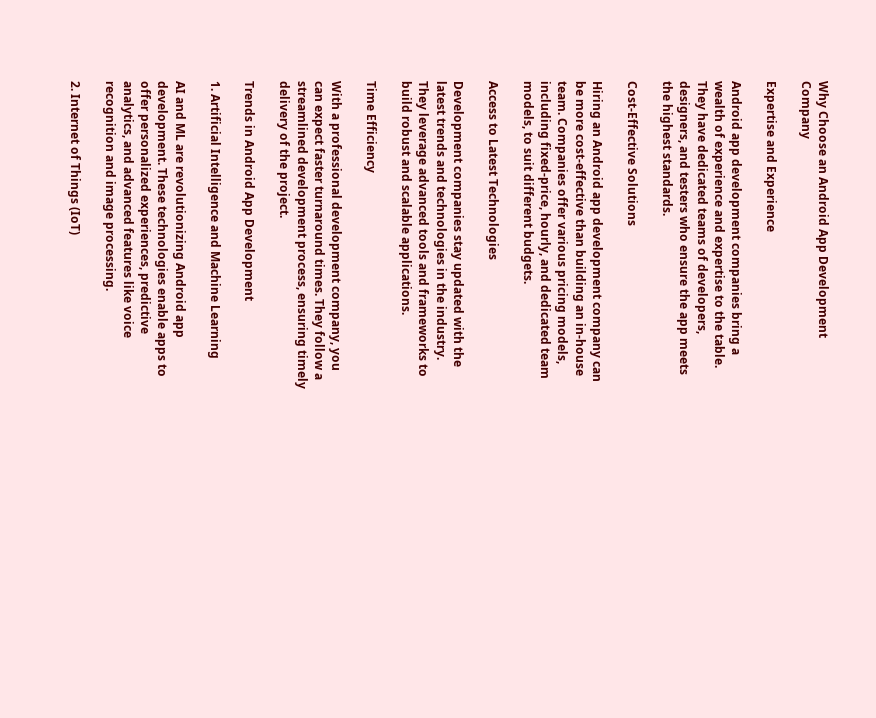Why Choose an Android App Development Company

Expertise and Experience

Android app development companies bring a wealth of experience and expertise to the table. They have dedicated teams of developers, designers, and testers who ensure the app meets the highest standards.

Cost-Effective Solutions

Hiring an Android app development company can be more cost-effective than building an in-house team. Companies offer various pricing models, including fixed-price, hourly, and dedicated team models, to suit different budgets.

Access to Latest Technologies

Development companies stay updated with the latest trends and technologies in the industry. They leverage advanced tools and frameworks to build robust and scalable applications.

Time Efficiency

With a professional development company, you can expect faster turnaround times. They follow a streamlined development process, ensuring timely delivery of the project.

Trends in Android App Development

1. Artificial Intelligence and Machine Learning

AI and ML are revolutionizing Android app development. These technologies enable apps to offer personalized experiences, predictive analytics, and advanced features like voice recognition and image processing.

2. Internet of Things (IoT)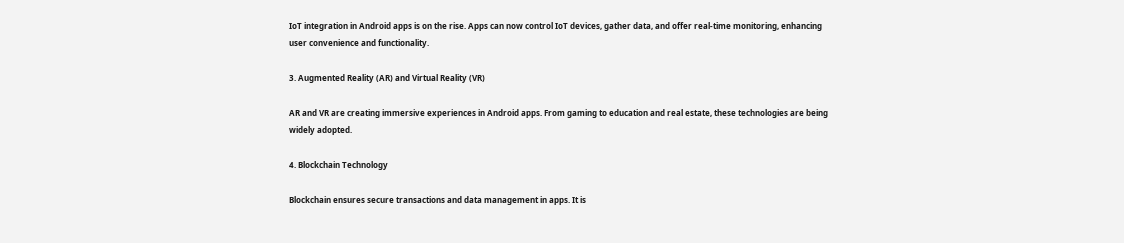IoT integration in Android apps is on the rise. Apps can now control IoT devices, gather data, and offer real-time monitoring, enhancing user convenience and functionality.

3. Augmented Reality (AR) and Virtual Reality (VR)

AR and VR are creating immersive experiences in Android apps. From gaming to education and real estate, these technologies are being widely adopted.

4. Blockchain Technology

Blockchain ensures secure transactions and data management in apps. It is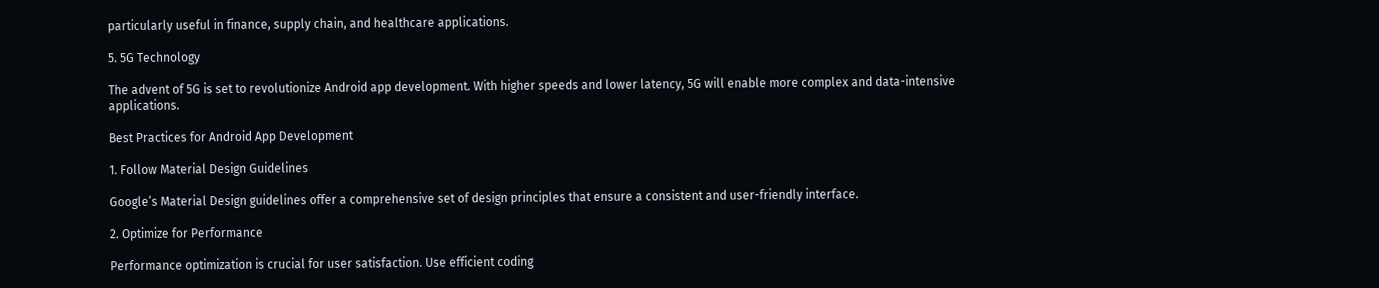particularly useful in finance, supply chain, and healthcare applications.

5. 5G Technology

The advent of 5G is set to revolutionize Android app development. With higher speeds and lower latency, 5G will enable more complex and data-intensive applications.

Best Practices for Android App Development

1. Follow Material Design Guidelines

Google’s Material Design guidelines offer a comprehensive set of design principles that ensure a consistent and user-friendly interface.

2. Optimize for Performance

Performance optimization is crucial for user satisfaction. Use efficient coding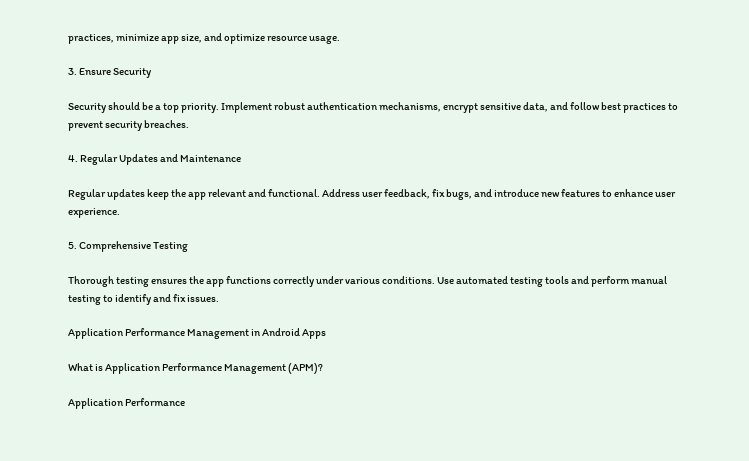practices, minimize app size, and optimize resource usage.

3. Ensure Security

Security should be a top priority. Implement robust authentication mechanisms, encrypt sensitive data, and follow best practices to prevent security breaches.

4. Regular Updates and Maintenance

Regular updates keep the app relevant and functional. Address user feedback, fix bugs, and introduce new features to enhance user experience.

5. Comprehensive Testing

Thorough testing ensures the app functions correctly under various conditions. Use automated testing tools and perform manual testing to identify and fix issues.

Application Performance Management in Android Apps

What is Application Performance Management (APM)?

Application Performance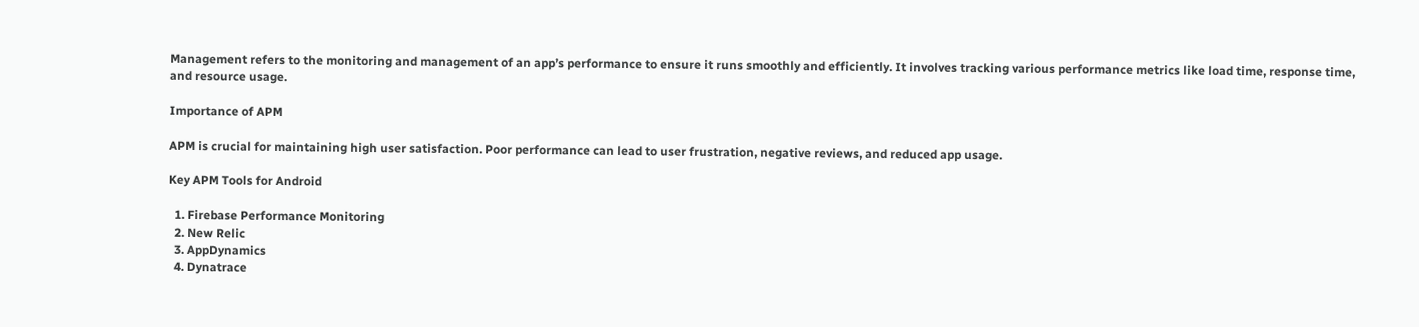Management refers to the monitoring and management of an app’s performance to ensure it runs smoothly and efficiently. It involves tracking various performance metrics like load time, response time, and resource usage.

Importance of APM

APM is crucial for maintaining high user satisfaction. Poor performance can lead to user frustration, negative reviews, and reduced app usage.

Key APM Tools for Android

  1. Firebase Performance Monitoring
  2. New Relic
  3. AppDynamics
  4. Dynatrace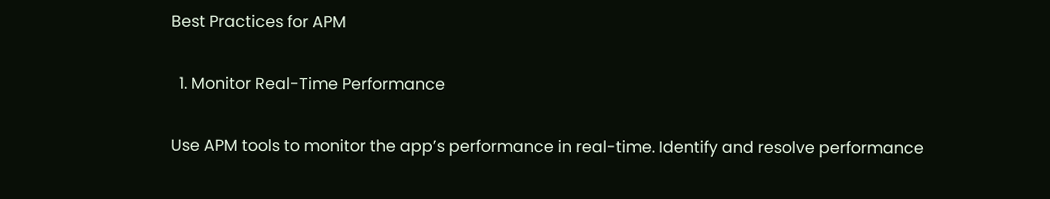Best Practices for APM

  1. Monitor Real-Time Performance

Use APM tools to monitor the app’s performance in real-time. Identify and resolve performance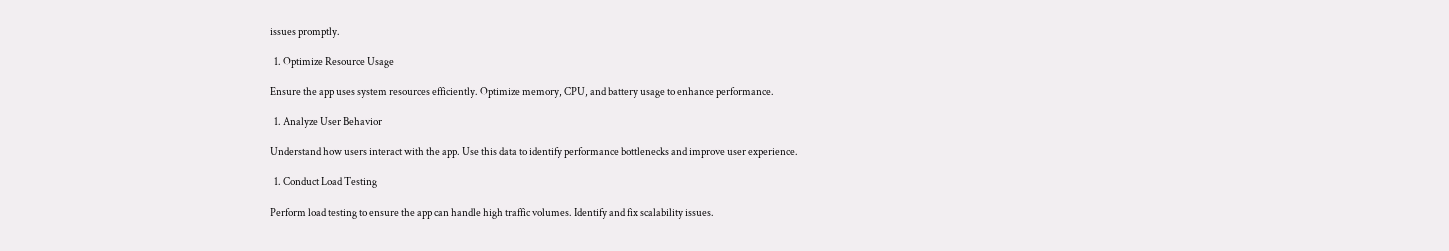issues promptly.

  1. Optimize Resource Usage

Ensure the app uses system resources efficiently. Optimize memory, CPU, and battery usage to enhance performance.

  1. Analyze User Behavior

Understand how users interact with the app. Use this data to identify performance bottlenecks and improve user experience.

  1. Conduct Load Testing

Perform load testing to ensure the app can handle high traffic volumes. Identify and fix scalability issues.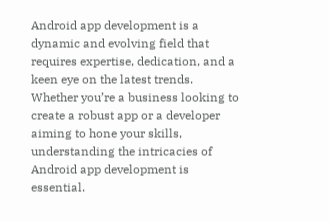Android app development is a dynamic and evolving field that requires expertise, dedication, and a keen eye on the latest trends. Whether you’re a business looking to create a robust app or a developer aiming to hone your skills, understanding the intricacies of Android app development is essential.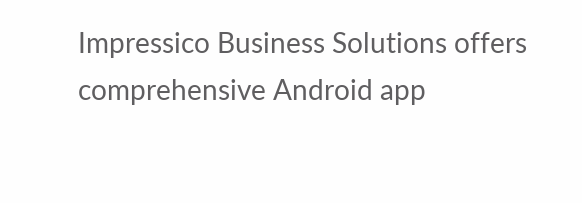Impressico Business Solutions offers comprehensive Android app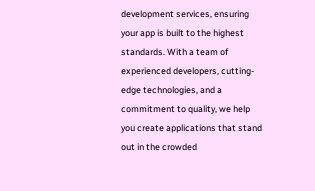development services, ensuring your app is built to the highest standards. With a team of experienced developers, cutting-edge technologies, and a commitment to quality, we help you create applications that stand out in the crowded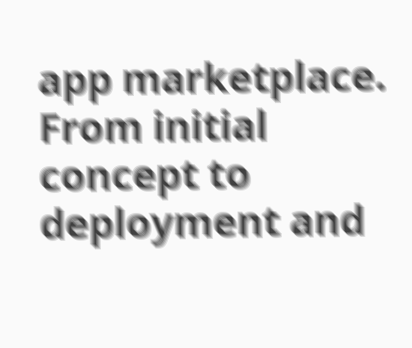app marketplace. From initial concept to deployment and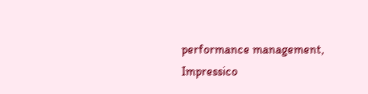performance management, Impressico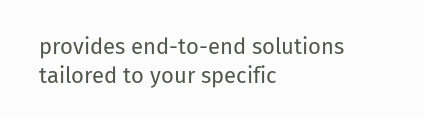provides end-to-end solutions tailored to your specific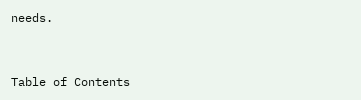needs.


Table of Contents